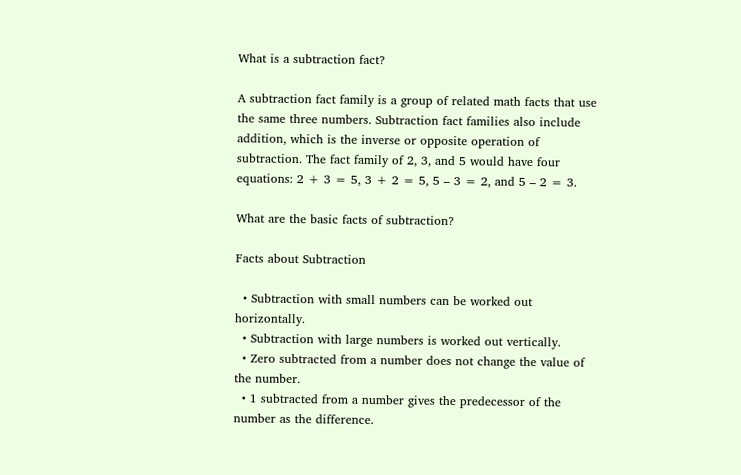What is a subtraction fact?

A subtraction fact family is a group of related math facts that use the same three numbers. Subtraction fact families also include addition, which is the inverse or opposite operation of subtraction. The fact family of 2, 3, and 5 would have four equations: 2 + 3 = 5, 3 + 2 = 5, 5 – 3 = 2, and 5 – 2 = 3.

What are the basic facts of subtraction?

Facts about Subtraction

  • Subtraction with small numbers can be worked out horizontally.
  • Subtraction with large numbers is worked out vertically.
  • Zero subtracted from a number does not change the value of the number.
  • 1 subtracted from a number gives the predecessor of the number as the difference.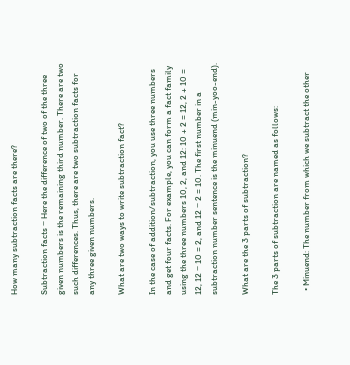How many subtraction facts are there?

Subtraction facts − Here the difference of two of the three given numbers is the remaining third number. There are two such differences. Thus, there are two subtraction facts for any three given numbers.

What are two ways to write subtraction fact?

In the case of addition/subtraction, you use three numbers and get four facts. For example, you can form a fact family using the three numbers 10, 2, and 12: 10 + 2 = 12, 2 + 10 = 12, 12 − 10 = 2, and 12 − 2 = 10. The first number in a subtraction number sentence is the minuend (min-yoo-end).

What are the 3 parts of subtraction?

The 3 parts of subtraction are named as follows:

  • Minuend: The number from which we subtract the other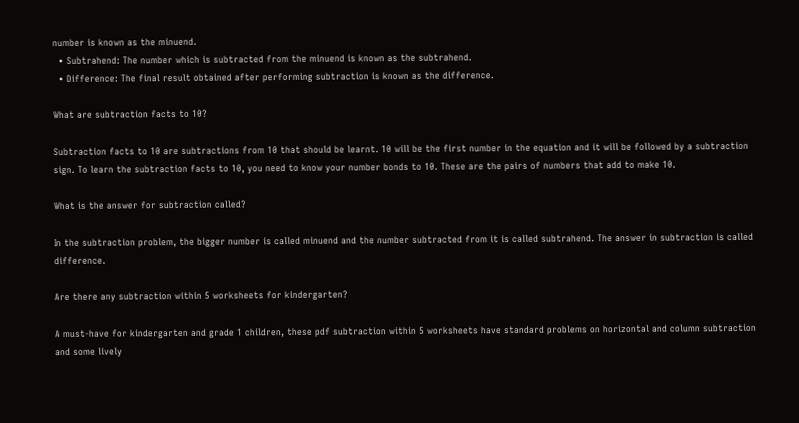number is known as the minuend.
  • Subtrahend: The number which is subtracted from the minuend is known as the subtrahend.
  • Difference: The final result obtained after performing subtraction is known as the difference.

What are subtraction facts to 10?

Subtraction facts to 10 are subtractions from 10 that should be learnt. 10 will be the first number in the equation and it will be followed by a subtraction sign. To learn the subtraction facts to 10, you need to know your number bonds to 10. These are the pairs of numbers that add to make 10.

What is the answer for subtraction called?

In the subtraction problem, the bigger number is called minuend and the number subtracted from it is called subtrahend. The answer in subtraction is called difference.

Are there any subtraction within 5 worksheets for kindergarten?

A must-have for kindergarten and grade 1 children, these pdf subtraction within 5 worksheets have standard problems on horizontal and column subtraction and some lively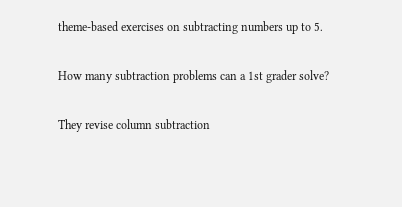theme-based exercises on subtracting numbers up to 5.

How many subtraction problems can a 1st grader solve?

They revise column subtraction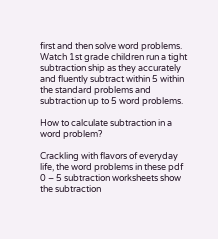first and then solve word problems. Watch 1st grade children run a tight subtraction ship as they accurately and fluently subtract within 5 within the standard problems and subtraction up to 5 word problems.

How to calculate subtraction in a word problem?

Crackling with flavors of everyday life, the word problems in these pdf 0 – 5 subtraction worksheets show the subtraction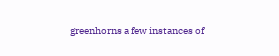greenhorns a few instances of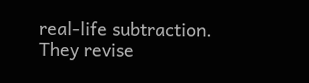real-life subtraction. They revise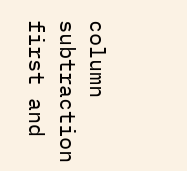column subtraction first and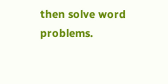then solve word problems.